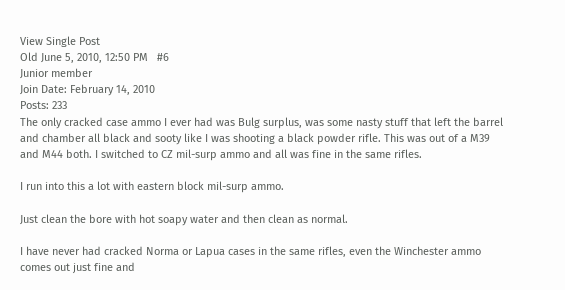View Single Post
Old June 5, 2010, 12:50 PM   #6
Junior member
Join Date: February 14, 2010
Posts: 233
The only cracked case ammo I ever had was Bulg surplus, was some nasty stuff that left the barrel and chamber all black and sooty like I was shooting a black powder rifle. This was out of a M39 and M44 both. I switched to CZ mil-surp ammo and all was fine in the same rifles.

I run into this a lot with eastern block mil-surp ammo.

Just clean the bore with hot soapy water and then clean as normal.

I have never had cracked Norma or Lapua cases in the same rifles, even the Winchester ammo comes out just fine and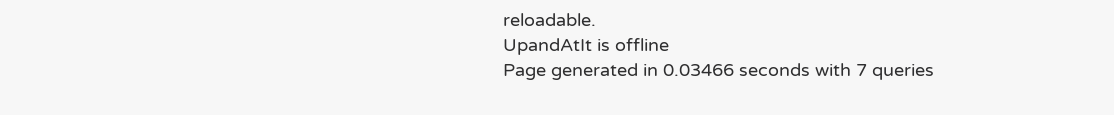reloadable.
UpandAtIt is offline
Page generated in 0.03466 seconds with 7 queries